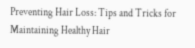Preventing Hair Loss: Tips and Tricks for Maintaining Healthy Hair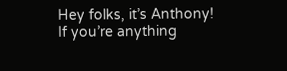Hey folks, it’s Anthony! If you’re anything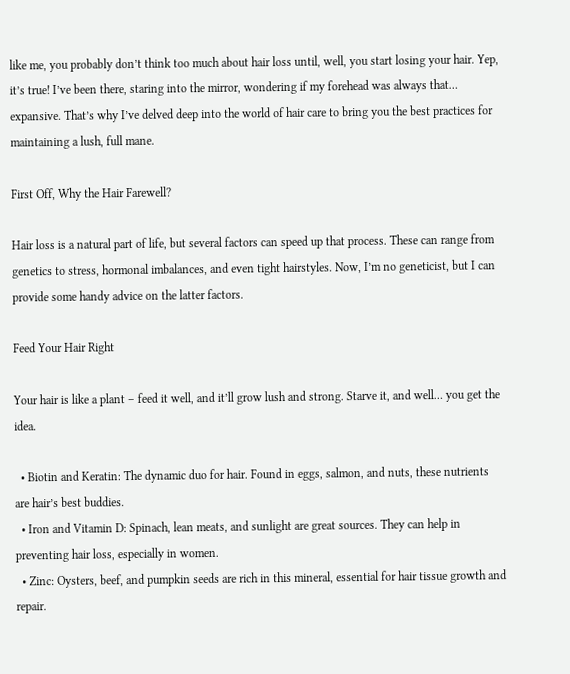like me, you probably don’t think too much about hair loss until, well, you start losing your hair. Yep, it’s true! I’ve been there, staring into the mirror, wondering if my forehead was always that… expansive. That’s why I’ve delved deep into the world of hair care to bring you the best practices for maintaining a lush, full mane.

First Off, Why the Hair Farewell?

Hair loss is a natural part of life, but several factors can speed up that process. These can range from genetics to stress, hormonal imbalances, and even tight hairstyles. Now, I’m no geneticist, but I can provide some handy advice on the latter factors.

Feed Your Hair Right

Your hair is like a plant – feed it well, and it’ll grow lush and strong. Starve it, and well… you get the idea.

  • Biotin and Keratin: The dynamic duo for hair. Found in eggs, salmon, and nuts, these nutrients are hair’s best buddies.
  • Iron and Vitamin D: Spinach, lean meats, and sunlight are great sources. They can help in preventing hair loss, especially in women.
  • Zinc: Oysters, beef, and pumpkin seeds are rich in this mineral, essential for hair tissue growth and repair.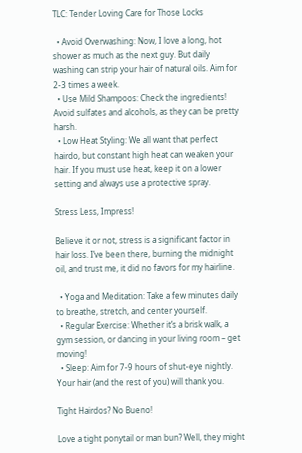TLC: Tender Loving Care for Those Locks

  • Avoid Overwashing: Now, I love a long, hot shower as much as the next guy. But daily washing can strip your hair of natural oils. Aim for 2-3 times a week.
  • Use Mild Shampoos: Check the ingredients! Avoid sulfates and alcohols, as they can be pretty harsh.
  • Low Heat Styling: We all want that perfect hairdo, but constant high heat can weaken your hair. If you must use heat, keep it on a lower setting and always use a protective spray.

Stress Less, Impress!

Believe it or not, stress is a significant factor in hair loss. I’ve been there, burning the midnight oil, and trust me, it did no favors for my hairline.

  • Yoga and Meditation: Take a few minutes daily to breathe, stretch, and center yourself.
  • Regular Exercise: Whether it’s a brisk walk, a gym session, or dancing in your living room – get moving!
  • Sleep: Aim for 7-9 hours of shut-eye nightly. Your hair (and the rest of you) will thank you.

Tight Hairdos? No Bueno!

Love a tight ponytail or man bun? Well, they might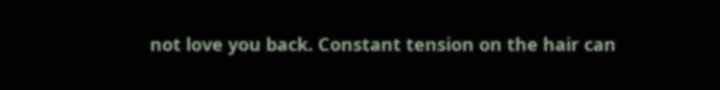not love you back. Constant tension on the hair can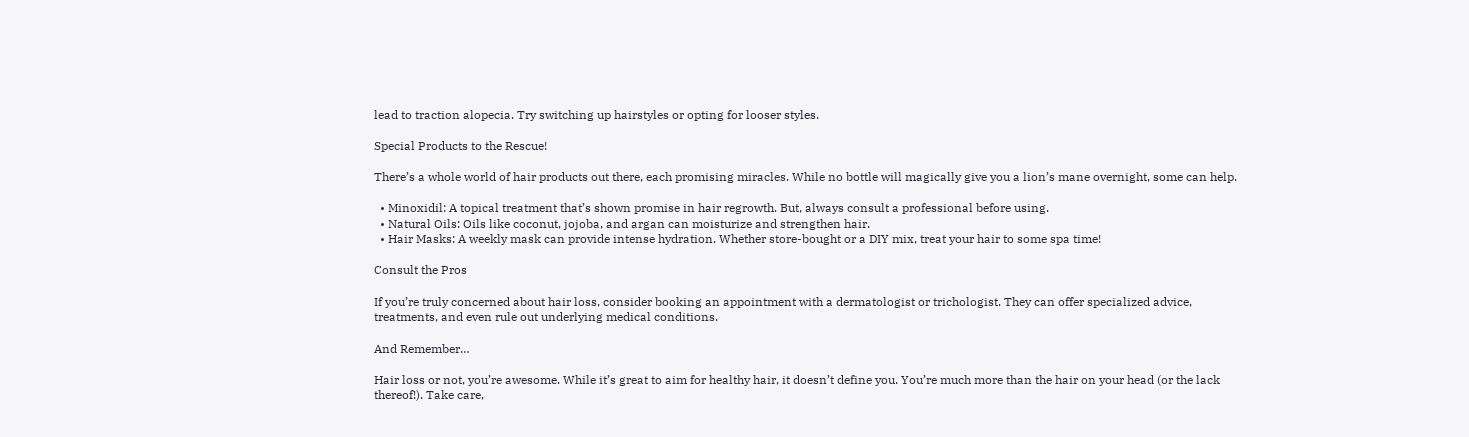lead to traction alopecia. Try switching up hairstyles or opting for looser styles.

Special Products to the Rescue!

There’s a whole world of hair products out there, each promising miracles. While no bottle will magically give you a lion’s mane overnight, some can help.

  • Minoxidil: A topical treatment that’s shown promise in hair regrowth. But, always consult a professional before using.
  • Natural Oils: Oils like coconut, jojoba, and argan can moisturize and strengthen hair.
  • Hair Masks: A weekly mask can provide intense hydration. Whether store-bought or a DIY mix, treat your hair to some spa time!

Consult the Pros

If you’re truly concerned about hair loss, consider booking an appointment with a dermatologist or trichologist. They can offer specialized advice, treatments, and even rule out underlying medical conditions.

And Remember…

Hair loss or not, you’re awesome. While it’s great to aim for healthy hair, it doesn’t define you. You’re much more than the hair on your head (or the lack thereof!). Take care,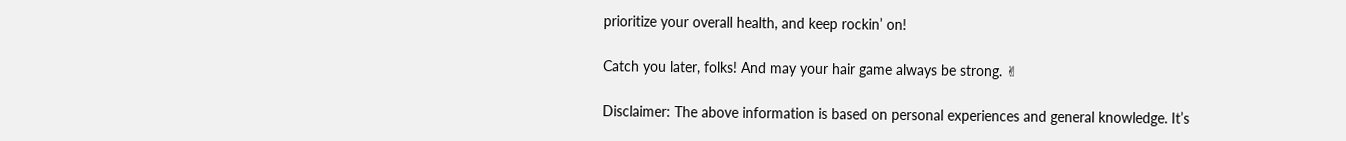prioritize your overall health, and keep rockin’ on!

Catch you later, folks! And may your hair game always be strong. ✌

Disclaimer: The above information is based on personal experiences and general knowledge. It’s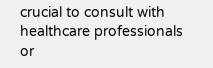crucial to consult with healthcare professionals or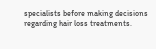specialists before making decisions regarding hair loss treatments.